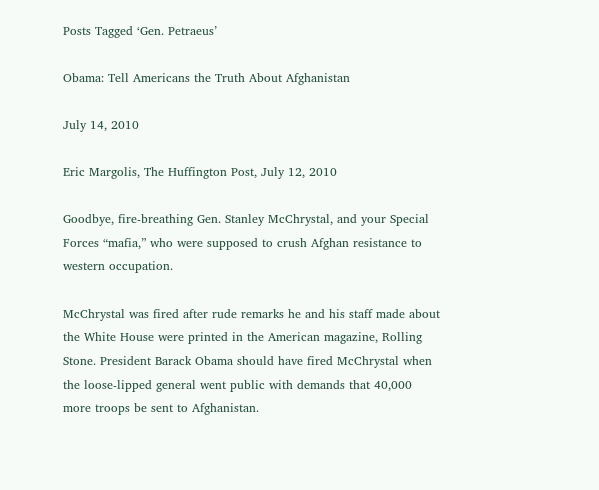Posts Tagged ‘Gen. Petraeus’

Obama: Tell Americans the Truth About Afghanistan

July 14, 2010

Eric Margolis, The Huffington Post, July 12, 2010

Goodbye, fire-breathing Gen. Stanley McChrystal, and your Special Forces “mafia,” who were supposed to crush Afghan resistance to western occupation.

McChrystal was fired after rude remarks he and his staff made about the White House were printed in the American magazine, Rolling Stone. President Barack Obama should have fired McChrystal when the loose-lipped general went public with demands that 40,000 more troops be sent to Afghanistan.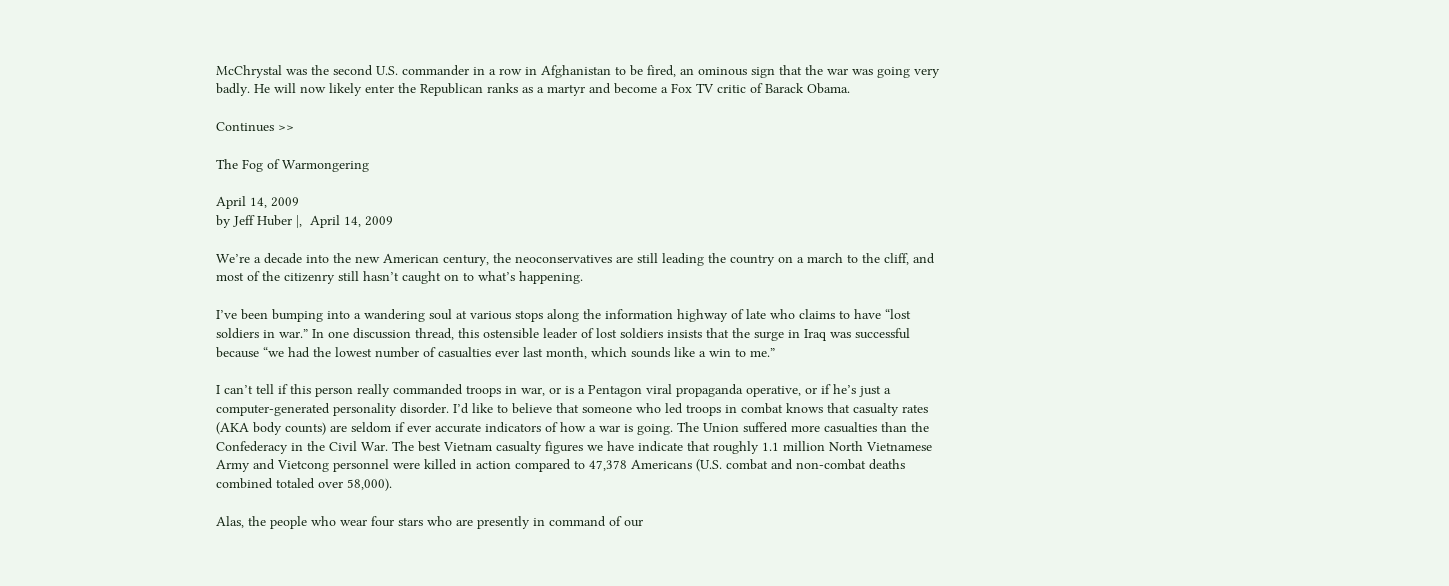McChrystal was the second U.S. commander in a row in Afghanistan to be fired, an ominous sign that the war was going very badly. He will now likely enter the Republican ranks as a martyr and become a Fox TV critic of Barack Obama.

Continues >>

The Fog of Warmongering

April 14, 2009
by Jeff Huber |,  April 14, 2009

We’re a decade into the new American century, the neoconservatives are still leading the country on a march to the cliff, and most of the citizenry still hasn’t caught on to what’s happening.

I’ve been bumping into a wandering soul at various stops along the information highway of late who claims to have “lost soldiers in war.” In one discussion thread, this ostensible leader of lost soldiers insists that the surge in Iraq was successful because “we had the lowest number of casualties ever last month, which sounds like a win to me.”

I can’t tell if this person really commanded troops in war, or is a Pentagon viral propaganda operative, or if he’s just a computer-generated personality disorder. I’d like to believe that someone who led troops in combat knows that casualty rates (AKA body counts) are seldom if ever accurate indicators of how a war is going. The Union suffered more casualties than the Confederacy in the Civil War. The best Vietnam casualty figures we have indicate that roughly 1.1 million North Vietnamese Army and Vietcong personnel were killed in action compared to 47,378 Americans (U.S. combat and non-combat deaths combined totaled over 58,000).

Alas, the people who wear four stars who are presently in command of our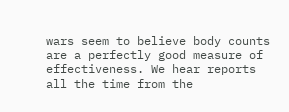wars seem to believe body counts are a perfectly good measure of effectiveness. We hear reports all the time from the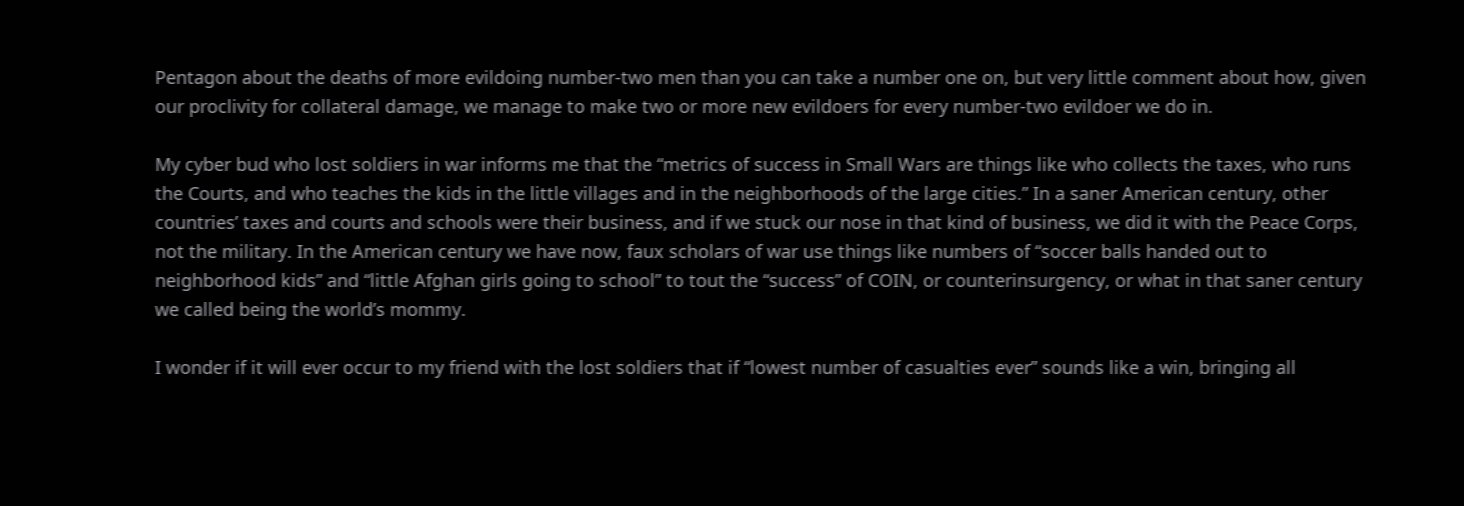Pentagon about the deaths of more evildoing number-two men than you can take a number one on, but very little comment about how, given our proclivity for collateral damage, we manage to make two or more new evildoers for every number-two evildoer we do in.

My cyber bud who lost soldiers in war informs me that the “metrics of success in Small Wars are things like who collects the taxes, who runs the Courts, and who teaches the kids in the little villages and in the neighborhoods of the large cities.” In a saner American century, other countries’ taxes and courts and schools were their business, and if we stuck our nose in that kind of business, we did it with the Peace Corps, not the military. In the American century we have now, faux scholars of war use things like numbers of “soccer balls handed out to neighborhood kids” and “little Afghan girls going to school” to tout the “success” of COIN, or counterinsurgency, or what in that saner century we called being the world’s mommy.

I wonder if it will ever occur to my friend with the lost soldiers that if “lowest number of casualties ever” sounds like a win, bringing all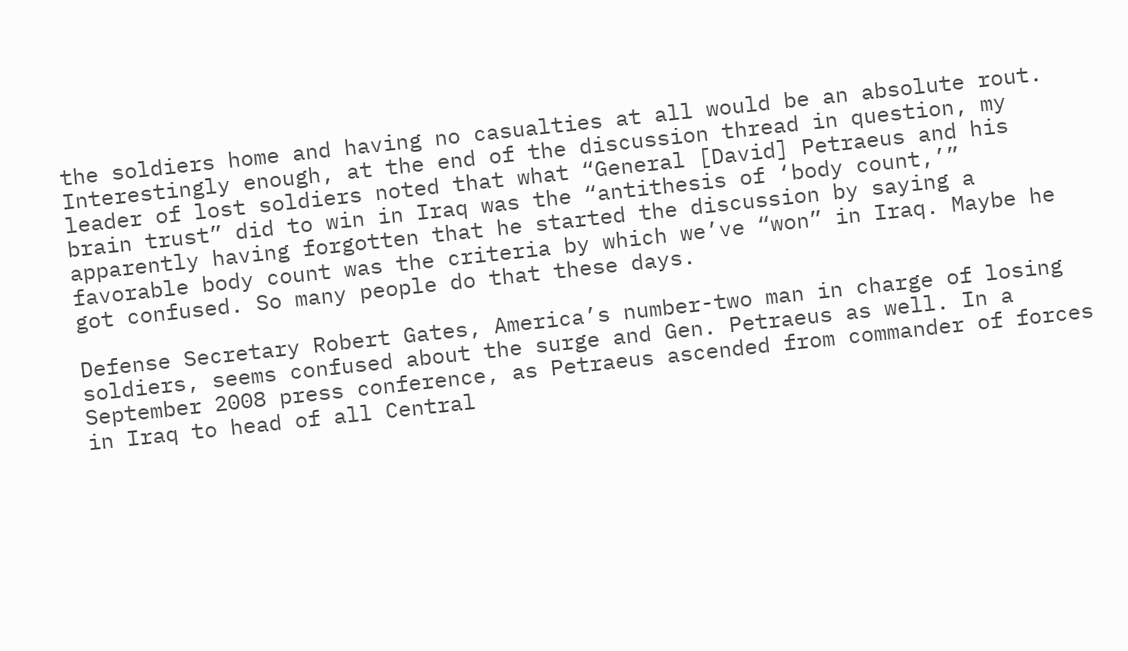the soldiers home and having no casualties at all would be an absolute rout. Interestingly enough, at the end of the discussion thread in question, my leader of lost soldiers noted that what “General [David] Petraeus and his brain trust” did to win in Iraq was the “antithesis of ‘body count,’” apparently having forgotten that he started the discussion by saying a favorable body count was the criteria by which we’ve “won” in Iraq. Maybe he got confused. So many people do that these days.

Defense Secretary Robert Gates, America’s number-two man in charge of losing soldiers, seems confused about the surge and Gen. Petraeus as well. In a September 2008 press conference, as Petraeus ascended from commander of forces in Iraq to head of all Central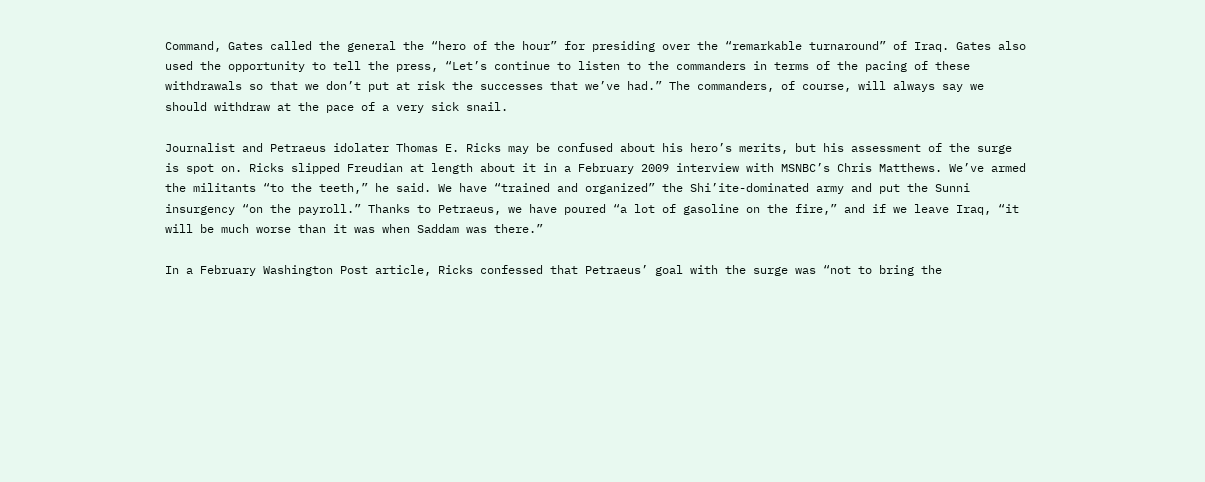Command, Gates called the general the “hero of the hour” for presiding over the “remarkable turnaround” of Iraq. Gates also used the opportunity to tell the press, “Let’s continue to listen to the commanders in terms of the pacing of these withdrawals so that we don’t put at risk the successes that we’ve had.” The commanders, of course, will always say we should withdraw at the pace of a very sick snail.

Journalist and Petraeus idolater Thomas E. Ricks may be confused about his hero’s merits, but his assessment of the surge is spot on. Ricks slipped Freudian at length about it in a February 2009 interview with MSNBC’s Chris Matthews. We’ve armed the militants “to the teeth,” he said. We have “trained and organized” the Shi’ite-dominated army and put the Sunni insurgency “on the payroll.” Thanks to Petraeus, we have poured “a lot of gasoline on the fire,” and if we leave Iraq, “it will be much worse than it was when Saddam was there.”

In a February Washington Post article, Ricks confessed that Petraeus’ goal with the surge was “not to bring the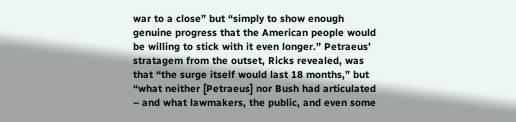war to a close” but “simply to show enough genuine progress that the American people would be willing to stick with it even longer.” Petraeus’ stratagem from the outset, Ricks revealed, was that “the surge itself would last 18 months,” but “what neither [Petraeus] nor Bush had articulated – and what lawmakers, the public, and even some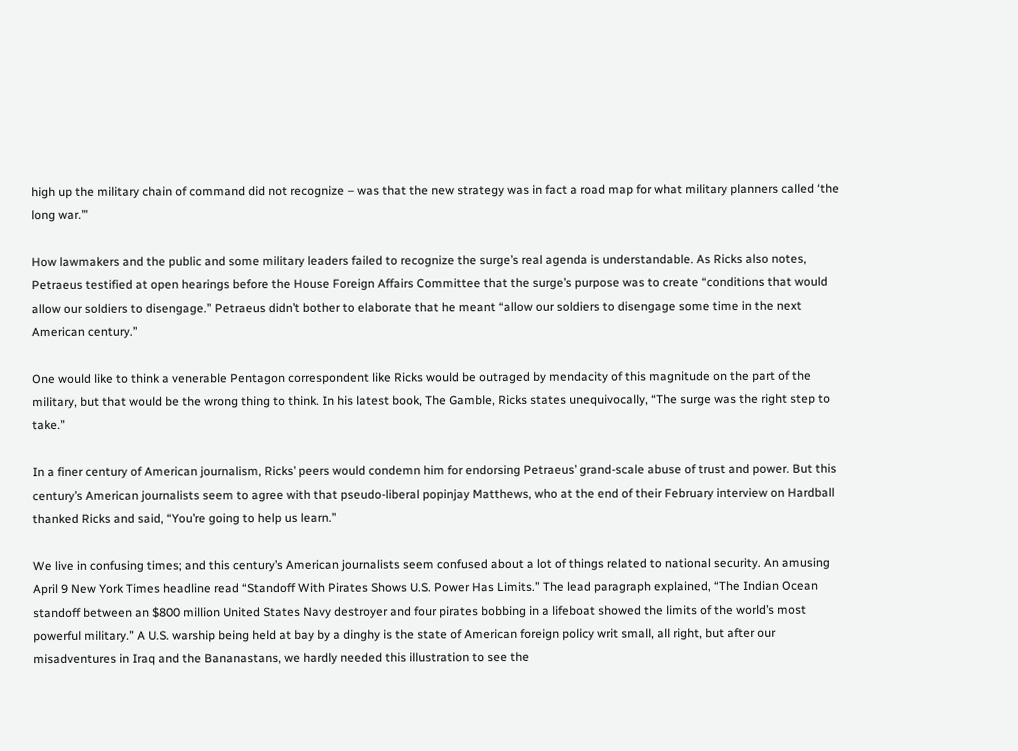high up the military chain of command did not recognize – was that the new strategy was in fact a road map for what military planners called ‘the long war.’”

How lawmakers and the public and some military leaders failed to recognize the surge’s real agenda is understandable. As Ricks also notes, Petraeus testified at open hearings before the House Foreign Affairs Committee that the surge’s purpose was to create “conditions that would allow our soldiers to disengage.” Petraeus didn’t bother to elaborate that he meant “allow our soldiers to disengage some time in the next American century.”

One would like to think a venerable Pentagon correspondent like Ricks would be outraged by mendacity of this magnitude on the part of the military, but that would be the wrong thing to think. In his latest book, The Gamble, Ricks states unequivocally, “The surge was the right step to take.”

In a finer century of American journalism, Ricks’ peers would condemn him for endorsing Petraeus’ grand-scale abuse of trust and power. But this century’s American journalists seem to agree with that pseudo-liberal popinjay Matthews, who at the end of their February interview on Hardball thanked Ricks and said, “You’re going to help us learn.”

We live in confusing times; and this century’s American journalists seem confused about a lot of things related to national security. An amusing April 9 New York Times headline read “Standoff With Pirates Shows U.S. Power Has Limits.” The lead paragraph explained, “The Indian Ocean standoff between an $800 million United States Navy destroyer and four pirates bobbing in a lifeboat showed the limits of the world’s most powerful military.” A U.S. warship being held at bay by a dinghy is the state of American foreign policy writ small, all right, but after our misadventures in Iraq and the Bananastans, we hardly needed this illustration to see the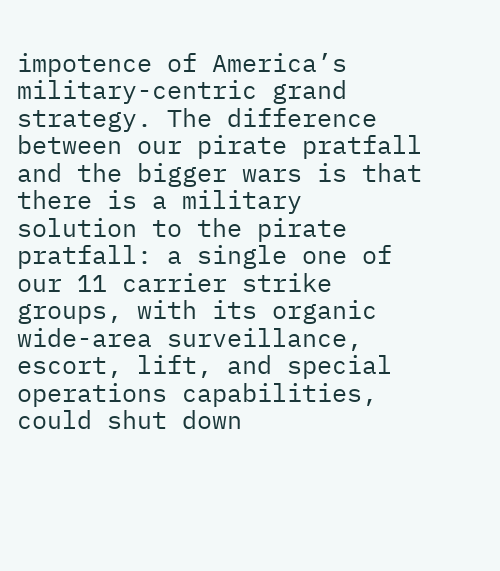impotence of America’s military-centric grand strategy. The difference between our pirate pratfall and the bigger wars is that there is a military solution to the pirate pratfall: a single one of our 11 carrier strike groups, with its organic wide-area surveillance, escort, lift, and special operations capabilities, could shut down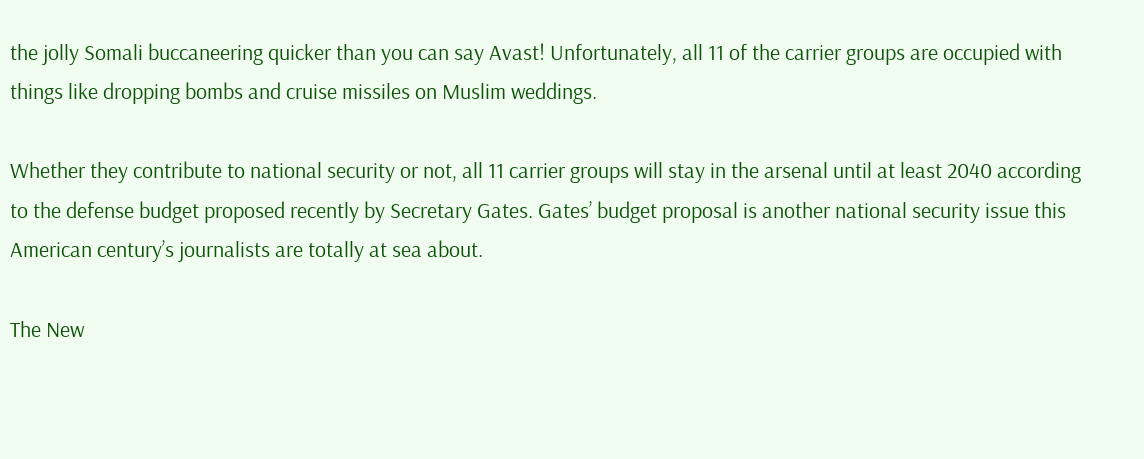the jolly Somali buccaneering quicker than you can say Avast! Unfortunately, all 11 of the carrier groups are occupied with things like dropping bombs and cruise missiles on Muslim weddings.

Whether they contribute to national security or not, all 11 carrier groups will stay in the arsenal until at least 2040 according to the defense budget proposed recently by Secretary Gates. Gates’ budget proposal is another national security issue this American century’s journalists are totally at sea about.

The New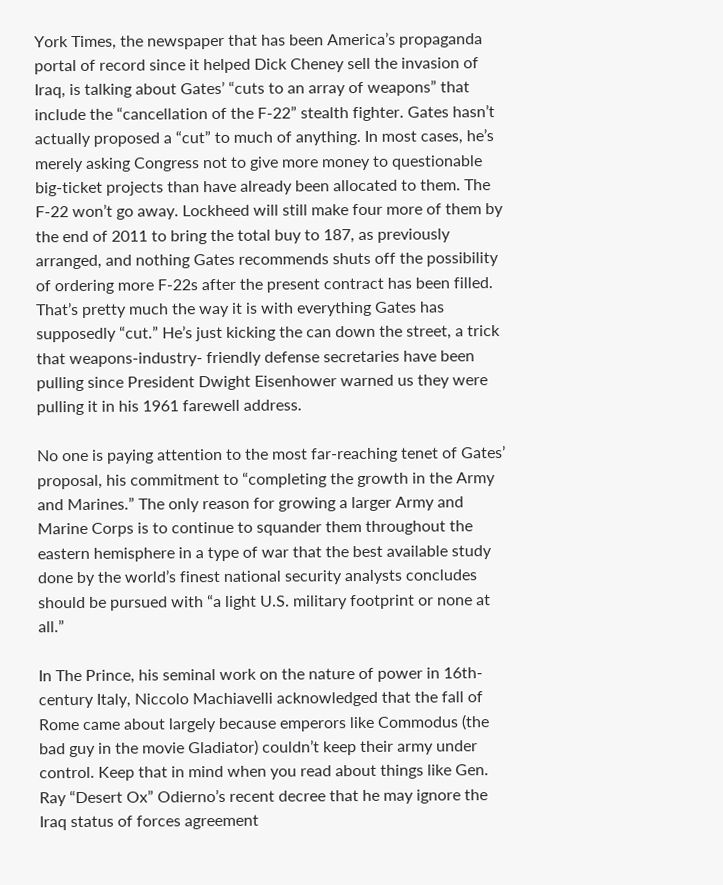York Times, the newspaper that has been America’s propaganda portal of record since it helped Dick Cheney sell the invasion of Iraq, is talking about Gates’ “cuts to an array of weapons” that include the “cancellation of the F-22” stealth fighter. Gates hasn’t actually proposed a “cut” to much of anything. In most cases, he’s merely asking Congress not to give more money to questionable big-ticket projects than have already been allocated to them. The F-22 won’t go away. Lockheed will still make four more of them by the end of 2011 to bring the total buy to 187, as previously arranged, and nothing Gates recommends shuts off the possibility of ordering more F-22s after the present contract has been filled. That’s pretty much the way it is with everything Gates has supposedly “cut.” He’s just kicking the can down the street, a trick that weapons-industry- friendly defense secretaries have been pulling since President Dwight Eisenhower warned us they were pulling it in his 1961 farewell address.

No one is paying attention to the most far-reaching tenet of Gates’ proposal, his commitment to “completing the growth in the Army and Marines.” The only reason for growing a larger Army and Marine Corps is to continue to squander them throughout the eastern hemisphere in a type of war that the best available study done by the world’s finest national security analysts concludes should be pursued with “a light U.S. military footprint or none at all.”

In The Prince, his seminal work on the nature of power in 16th-century Italy, Niccolo Machiavelli acknowledged that the fall of Rome came about largely because emperors like Commodus (the bad guy in the movie Gladiator) couldn’t keep their army under control. Keep that in mind when you read about things like Gen. Ray “Desert Ox” Odierno’s recent decree that he may ignore the Iraq status of forces agreement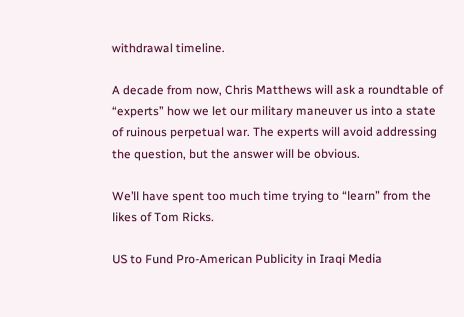withdrawal timeline.

A decade from now, Chris Matthews will ask a roundtable of “experts” how we let our military maneuver us into a state of ruinous perpetual war. The experts will avoid addressing the question, but the answer will be obvious.

We’ll have spent too much time trying to “learn” from the likes of Tom Ricks.

US to Fund Pro-American Publicity in Iraqi Media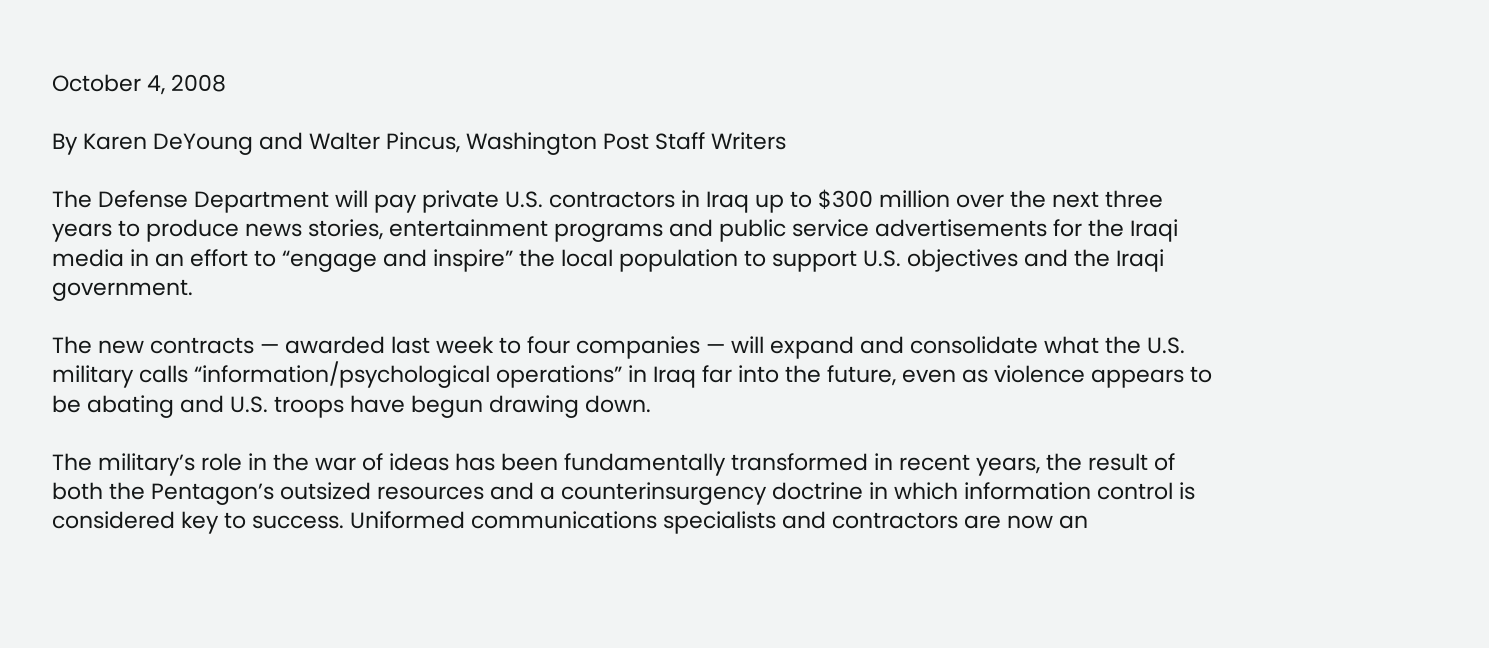October 4, 2008

By Karen DeYoung and Walter Pincus, Washington Post Staff Writers

The Defense Department will pay private U.S. contractors in Iraq up to $300 million over the next three years to produce news stories, entertainment programs and public service advertisements for the Iraqi media in an effort to “engage and inspire” the local population to support U.S. objectives and the Iraqi government.

The new contracts — awarded last week to four companies — will expand and consolidate what the U.S. military calls “information/psychological operations” in Iraq far into the future, even as violence appears to be abating and U.S. troops have begun drawing down.

The military’s role in the war of ideas has been fundamentally transformed in recent years, the result of both the Pentagon’s outsized resources and a counterinsurgency doctrine in which information control is considered key to success. Uniformed communications specialists and contractors are now an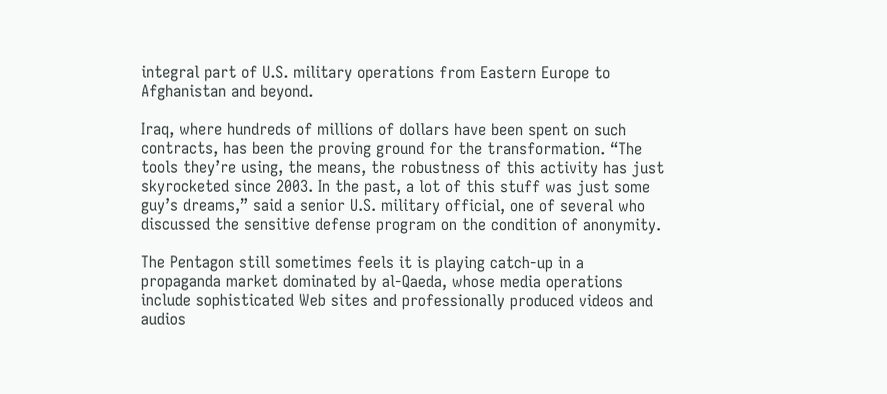integral part of U.S. military operations from Eastern Europe to Afghanistan and beyond.

Iraq, where hundreds of millions of dollars have been spent on such contracts, has been the proving ground for the transformation. “The tools they’re using, the means, the robustness of this activity has just skyrocketed since 2003. In the past, a lot of this stuff was just some guy’s dreams,” said a senior U.S. military official, one of several who discussed the sensitive defense program on the condition of anonymity.

The Pentagon still sometimes feels it is playing catch-up in a propaganda market dominated by al-Qaeda, whose media operations include sophisticated Web sites and professionally produced videos and audios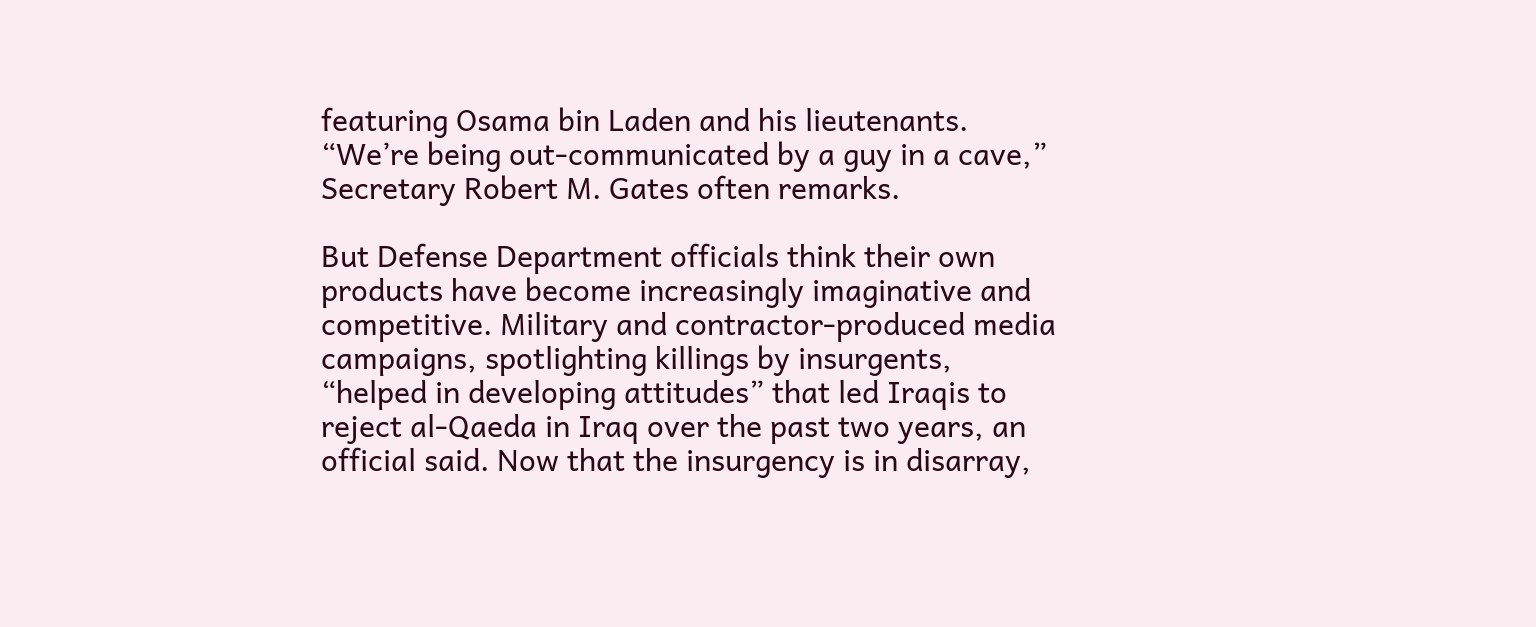featuring Osama bin Laden and his lieutenants. “We’re being out-communicated by a guy in a cave,” Secretary Robert M. Gates often remarks.

But Defense Department officials think their own products have become increasingly imaginative and competitive. Military and contractor-produced media campaigns, spotlighting killings by insurgents, “helped in developing attitudes” that led Iraqis to reject al-Qaeda in Iraq over the past two years, an official said. Now that the insurgency is in disarray,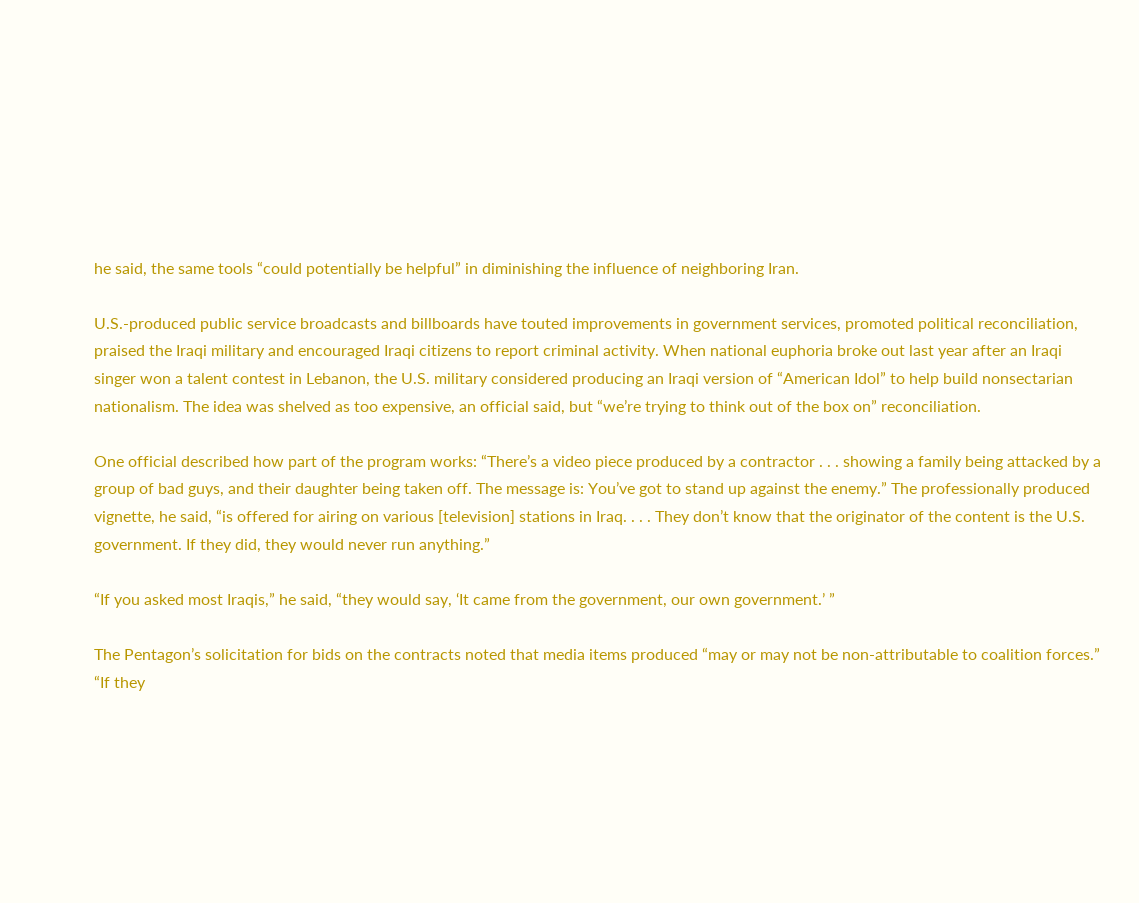he said, the same tools “could potentially be helpful” in diminishing the influence of neighboring Iran.

U.S.-produced public service broadcasts and billboards have touted improvements in government services, promoted political reconciliation, praised the Iraqi military and encouraged Iraqi citizens to report criminal activity. When national euphoria broke out last year after an Iraqi singer won a talent contest in Lebanon, the U.S. military considered producing an Iraqi version of “American Idol” to help build nonsectarian nationalism. The idea was shelved as too expensive, an official said, but “we’re trying to think out of the box on” reconciliation.

One official described how part of the program works: “There’s a video piece produced by a contractor . . . showing a family being attacked by a group of bad guys, and their daughter being taken off. The message is: You’ve got to stand up against the enemy.” The professionally produced vignette, he said, “is offered for airing on various [television] stations in Iraq. . . . They don’t know that the originator of the content is the U.S. government. If they did, they would never run anything.”

“If you asked most Iraqis,” he said, “they would say, ‘It came from the government, our own government.’ ”

The Pentagon’s solicitation for bids on the contracts noted that media items produced “may or may not be non-attributable to coalition forces.” “If they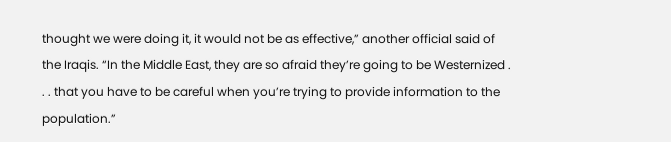thought we were doing it, it would not be as effective,” another official said of the Iraqis. “In the Middle East, they are so afraid they’re going to be Westernized . . . that you have to be careful when you’re trying to provide information to the population.”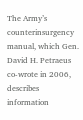The Army’s counterinsurgency manual, which Gen. David H. Petraeus co-wrote in 2006, describes information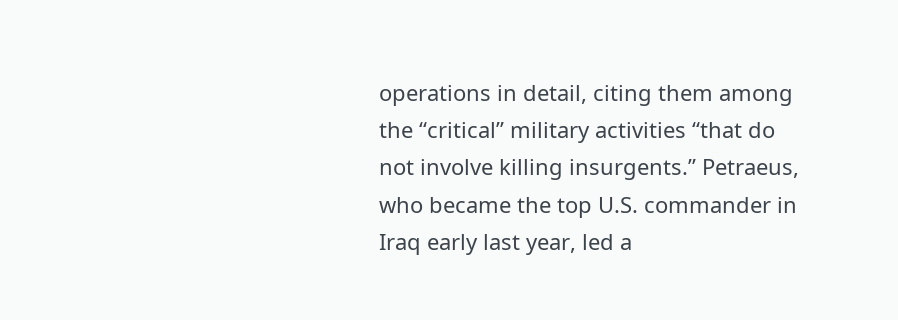operations in detail, citing them among the “critical” military activities “that do not involve killing insurgents.” Petraeus, who became the top U.S. commander in Iraq early last year, led a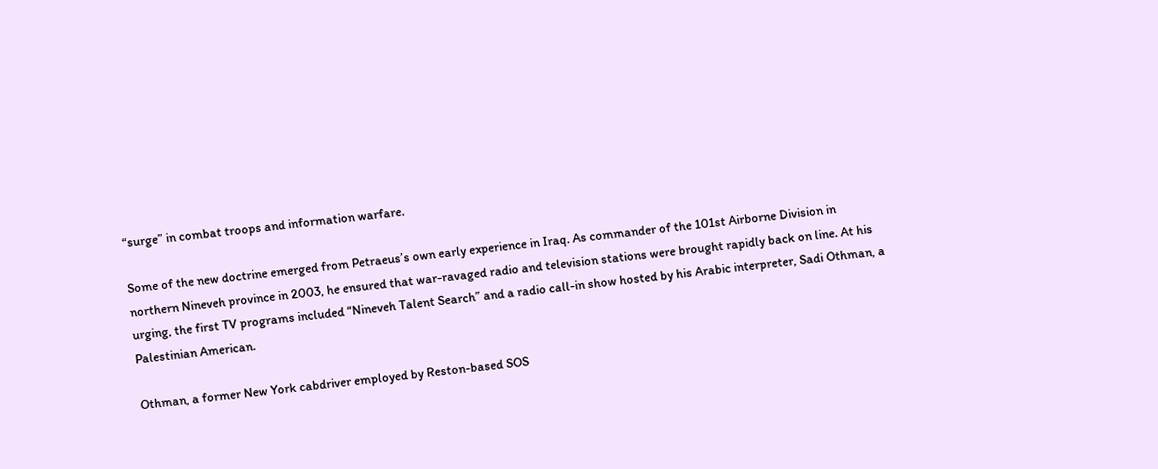“surge” in combat troops and information warfare.

Some of the new doctrine emerged from Petraeus’s own early experience in Iraq. As commander of the 101st Airborne Division in northern Nineveh province in 2003, he ensured that war-ravaged radio and television stations were brought rapidly back on line. At his urging, the first TV programs included “Nineveh Talent Search” and a radio call-in show hosted by his Arabic interpreter, Sadi Othman, a Palestinian American.

Othman, a former New York cabdriver employed by Reston-based SOS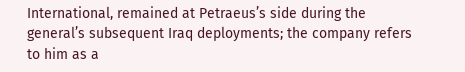International, remained at Petraeus’s side during the general’s subsequent Iraq deployments; the company refers to him as a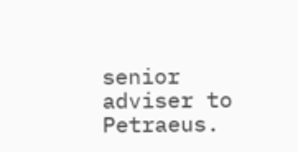senior adviser to Petraeus.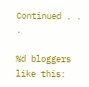Continued . . .

%d bloggers like this: